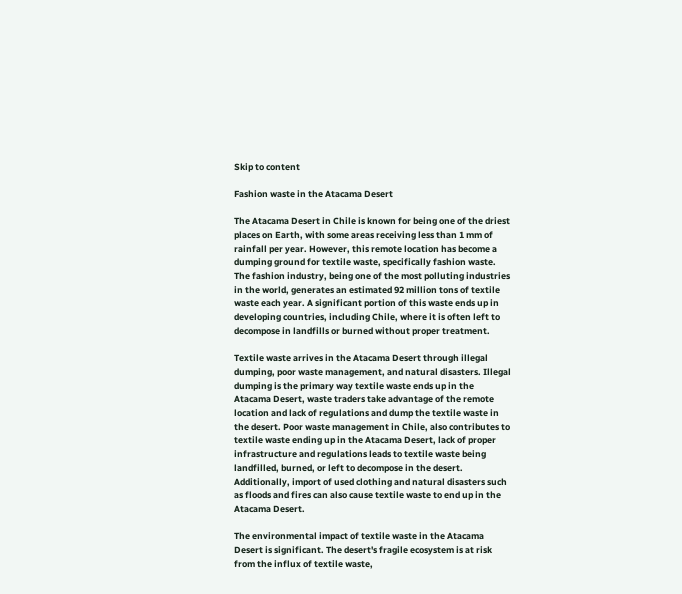Skip to content

Fashion waste in the Atacama Desert

The Atacama Desert in Chile is known for being one of the driest places on Earth, with some areas receiving less than 1 mm of rainfall per year. However, this remote location has become a dumping ground for textile waste, specifically fashion waste. The fashion industry, being one of the most polluting industries in the world, generates an estimated 92 million tons of textile waste each year. A significant portion of this waste ends up in developing countries, including Chile, where it is often left to decompose in landfills or burned without proper treatment.

Textile waste arrives in the Atacama Desert through illegal dumping, poor waste management, and natural disasters. Illegal dumping is the primary way textile waste ends up in the Atacama Desert, waste traders take advantage of the remote location and lack of regulations and dump the textile waste in the desert. Poor waste management in Chile, also contributes to textile waste ending up in the Atacama Desert, lack of proper infrastructure and regulations leads to textile waste being landfilled, burned, or left to decompose in the desert. Additionally, import of used clothing and natural disasters such as floods and fires can also cause textile waste to end up in the Atacama Desert.

The environmental impact of textile waste in the Atacama Desert is significant. The desert's fragile ecosystem is at risk from the influx of textile waste,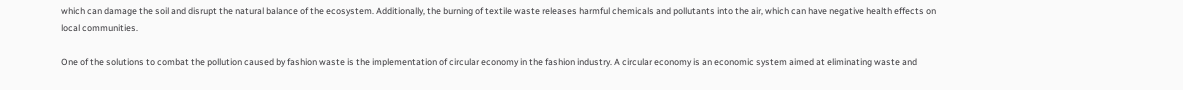which can damage the soil and disrupt the natural balance of the ecosystem. Additionally, the burning of textile waste releases harmful chemicals and pollutants into the air, which can have negative health effects on local communities.

One of the solutions to combat the pollution caused by fashion waste is the implementation of circular economy in the fashion industry. A circular economy is an economic system aimed at eliminating waste and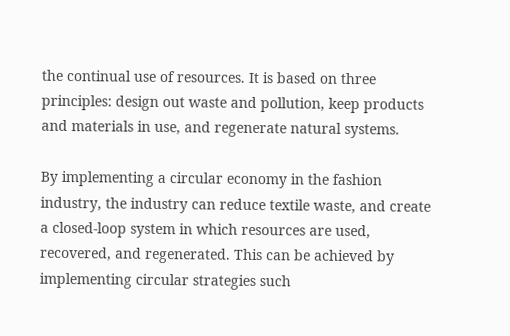the continual use of resources. It is based on three principles: design out waste and pollution, keep products and materials in use, and regenerate natural systems.

By implementing a circular economy in the fashion industry, the industry can reduce textile waste, and create a closed-loop system in which resources are used, recovered, and regenerated. This can be achieved by implementing circular strategies such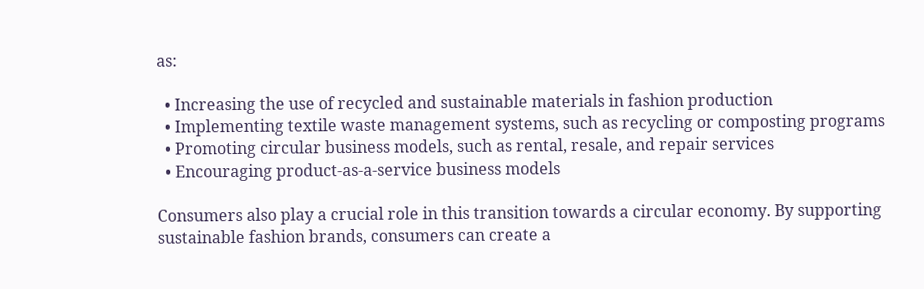as:

  • Increasing the use of recycled and sustainable materials in fashion production
  • Implementing textile waste management systems, such as recycling or composting programs
  • Promoting circular business models, such as rental, resale, and repair services
  • Encouraging product-as-a-service business models

Consumers also play a crucial role in this transition towards a circular economy. By supporting sustainable fashion brands, consumers can create a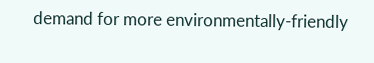demand for more environmentally-friendly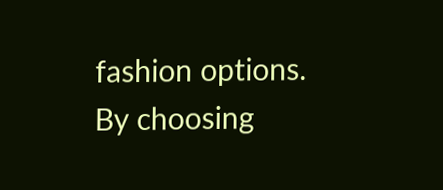fashion options. By choosing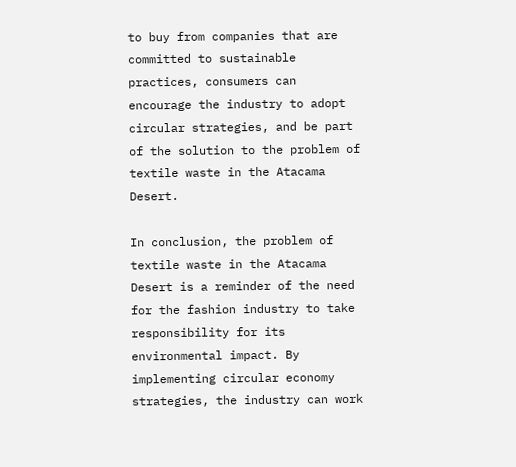to buy from companies that are committed to sustainable practices, consumers can encourage the industry to adopt circular strategies, and be part of the solution to the problem of textile waste in the Atacama Desert.

In conclusion, the problem of textile waste in the Atacama Desert is a reminder of the need for the fashion industry to take responsibility for its environmental impact. By implementing circular economy strategies, the industry can work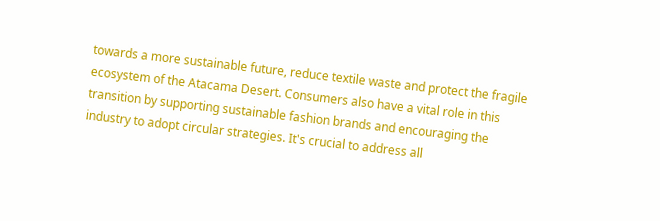towards a more sustainable future, reduce textile waste and protect the fragile ecosystem of the Atacama Desert. Consumers also have a vital role in this transition by supporting sustainable fashion brands and encouraging the industry to adopt circular strategies. It's crucial to address all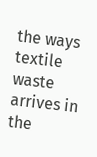the ways textile waste arrives in the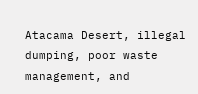Atacama Desert, illegal dumping, poor waste management, and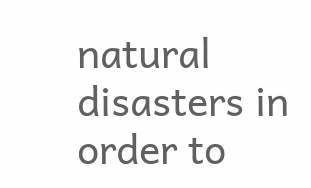natural disasters in order to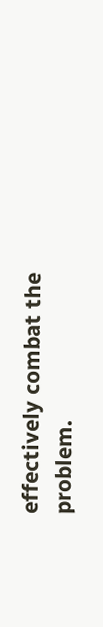effectively combat the problem.